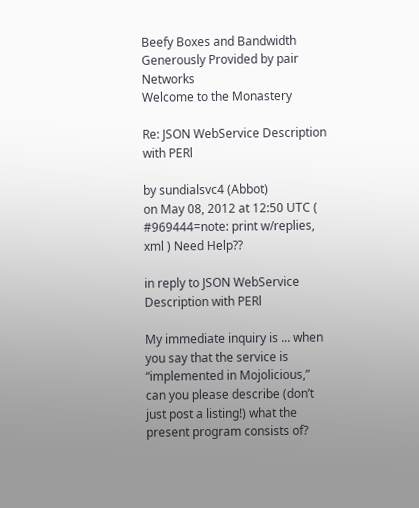Beefy Boxes and Bandwidth Generously Provided by pair Networks
Welcome to the Monastery

Re: JSON WebService Description with PERl

by sundialsvc4 (Abbot)
on May 08, 2012 at 12:50 UTC ( #969444=note: print w/replies, xml ) Need Help??

in reply to JSON WebService Description with PERl

My immediate inquiry is ... when you say that the service is “implemented in Mojolicious,” can you please describe (don’t just post a listing!) what the present program consists of?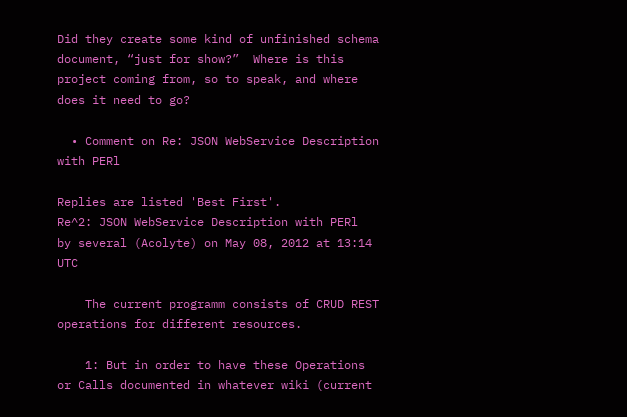Did they create some kind of unfinished schema document, “just for show?”  Where is this project coming from, so to speak, and where does it need to go?

  • Comment on Re: JSON WebService Description with PERl

Replies are listed 'Best First'.
Re^2: JSON WebService Description with PERl
by several (Acolyte) on May 08, 2012 at 13:14 UTC

    The current programm consists of CRUD REST operations for different resources.

    1: But in order to have these Operations or Calls documented in whatever wiki (current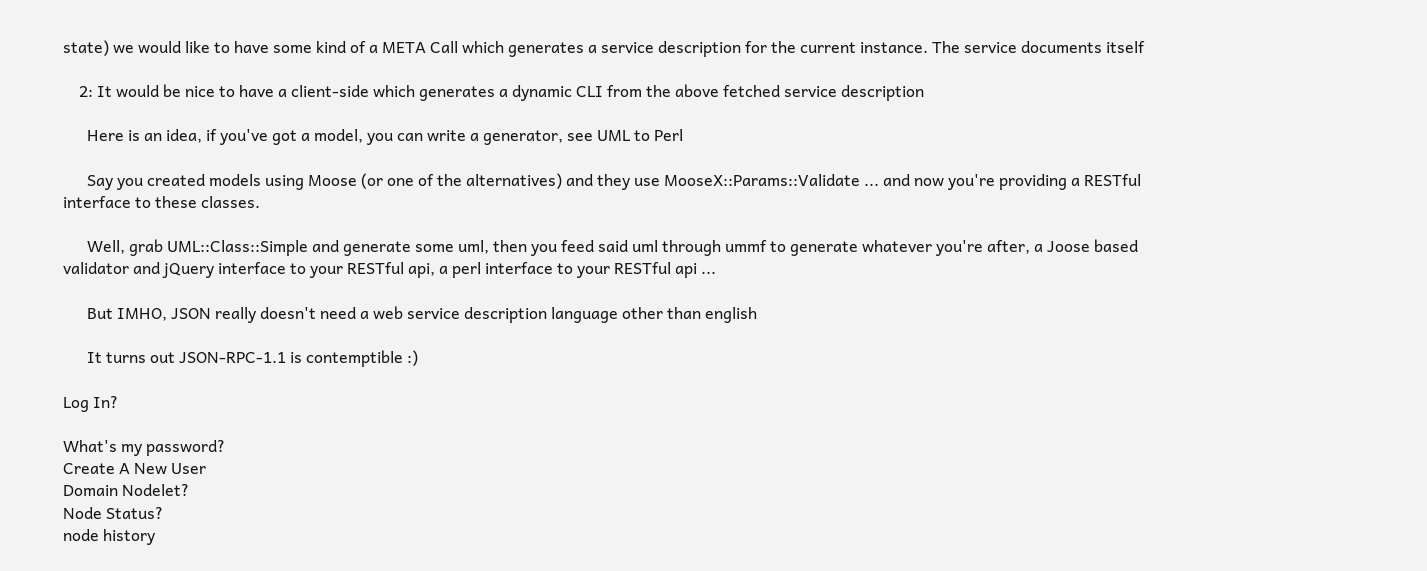state) we would like to have some kind of a META Call which generates a service description for the current instance. The service documents itself

    2: It would be nice to have a client-side which generates a dynamic CLI from the above fetched service description

      Here is an idea, if you've got a model, you can write a generator, see UML to Perl

      Say you created models using Moose (or one of the alternatives) and they use MooseX::Params::Validate ... and now you're providing a RESTful interface to these classes.

      Well, grab UML::Class::Simple and generate some uml, then you feed said uml through ummf to generate whatever you're after, a Joose based validator and jQuery interface to your RESTful api, a perl interface to your RESTful api ...

      But IMHO, JSON really doesn't need a web service description language other than english

      It turns out JSON-RPC-1.1 is contemptible :)

Log In?

What's my password?
Create A New User
Domain Nodelet?
Node Status?
node history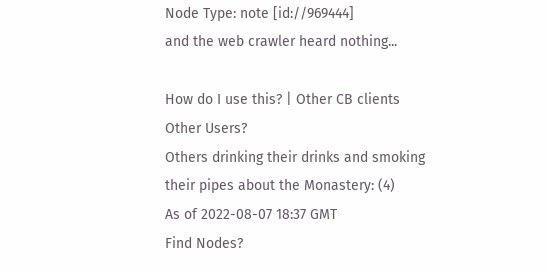Node Type: note [id://969444]
and the web crawler heard nothing...

How do I use this? | Other CB clients
Other Users?
Others drinking their drinks and smoking their pipes about the Monastery: (4)
As of 2022-08-07 18:37 GMT
Find Nodes?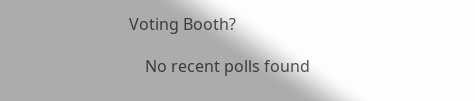Voting Booth?

    No recent polls found